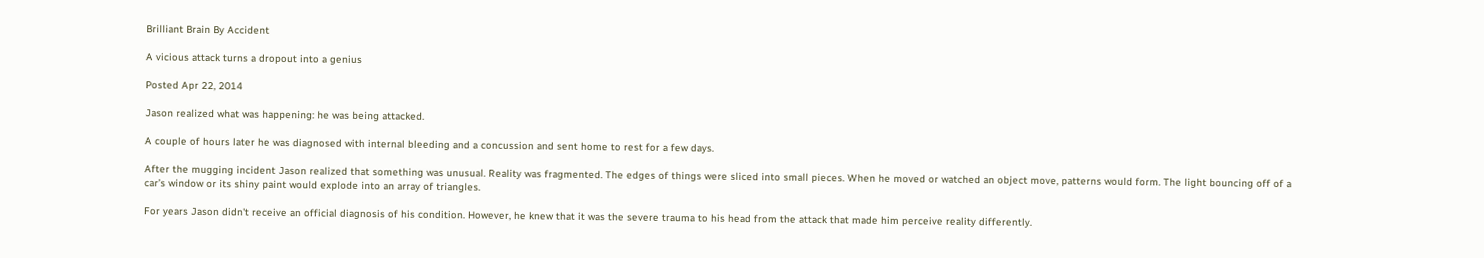Brilliant Brain By Accident

A vicious attack turns a dropout into a genius

Posted Apr 22, 2014

Jason realized what was happening: he was being attacked.

A couple of hours later he was diagnosed with internal bleeding and a concussion and sent home to rest for a few days.

After the mugging incident Jason realized that something was unusual. Reality was fragmented. The edges of things were sliced into small pieces. When he moved or watched an object move, patterns would form. The light bouncing off of a car’s window or its shiny paint would explode into an array of triangles.

For years Jason didn't receive an official diagnosis of his condition. However, he knew that it was the severe trauma to his head from the attack that made him perceive reality differently.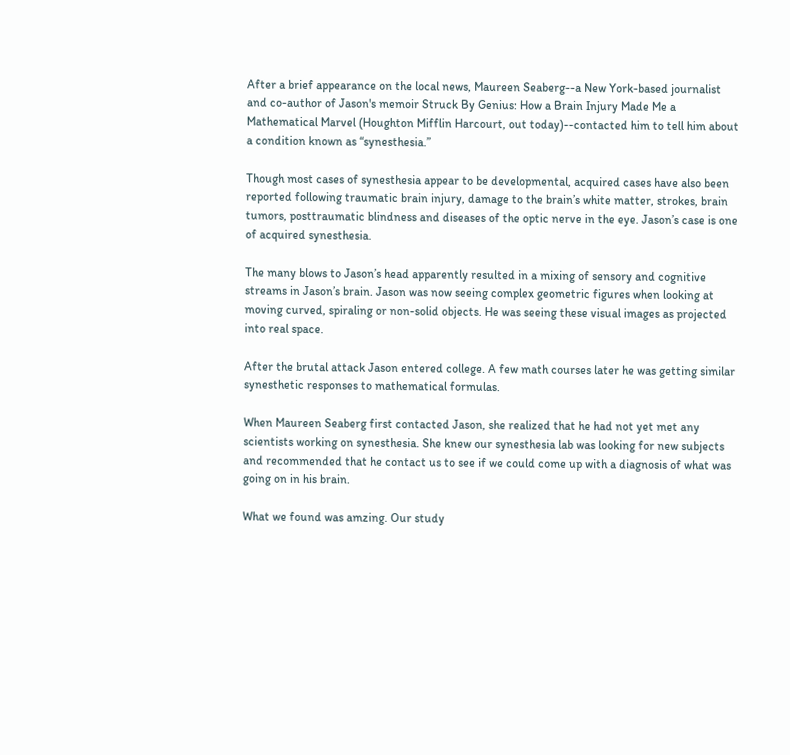After a brief appearance on the local news, Maureen Seaberg--a New York-based journalist and co-author of Jason's memoir Struck By Genius: How a Brain Injury Made Me a Mathematical Marvel (Houghton Mifflin Harcourt, out today)--contacted him to tell him about a condition known as “synesthesia.”

Though most cases of synesthesia appear to be developmental, acquired cases have also been reported following traumatic brain injury, damage to the brain’s white matter, strokes, brain tumors, posttraumatic blindness and diseases of the optic nerve in the eye. Jason’s case is one of acquired synesthesia.

The many blows to Jason’s head apparently resulted in a mixing of sensory and cognitive streams in Jason’s brain. Jason was now seeing complex geometric figures when looking at moving curved, spiraling or non-solid objects. He was seeing these visual images as projected into real space.

After the brutal attack Jason entered college. A few math courses later he was getting similar synesthetic responses to mathematical formulas.

When Maureen Seaberg first contacted Jason, she realized that he had not yet met any scientists working on synesthesia. She knew our synesthesia lab was looking for new subjects and recommended that he contact us to see if we could come up with a diagnosis of what was going on in his brain.

What we found was amzing. Our study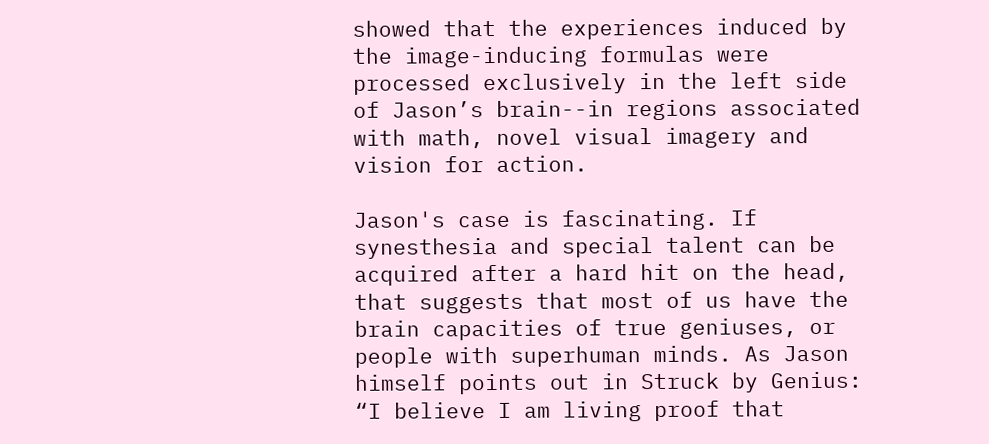showed that the experiences induced by the image-inducing formulas were processed exclusively in the left side of Jason’s brain--in regions associated with math, novel visual imagery and vision for action.

Jason's case is fascinating. If synesthesia and special talent can be acquired after a hard hit on the head, that suggests that most of us have the brain capacities of true geniuses, or people with superhuman minds. As Jason himself points out in Struck by Genius: “I believe I am living proof that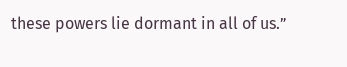these powers lie dormant in all of us.”